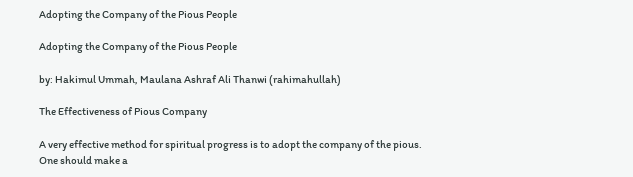Adopting the Company of the Pious People

Adopting the Company of the Pious People

by: Hakimul Ummah, Maulana Ashraf Ali Thanwi (rahimahullah)

The Effectiveness of Pious Company

A very effective method for spiritual progress is to adopt the company of the pious. One should make a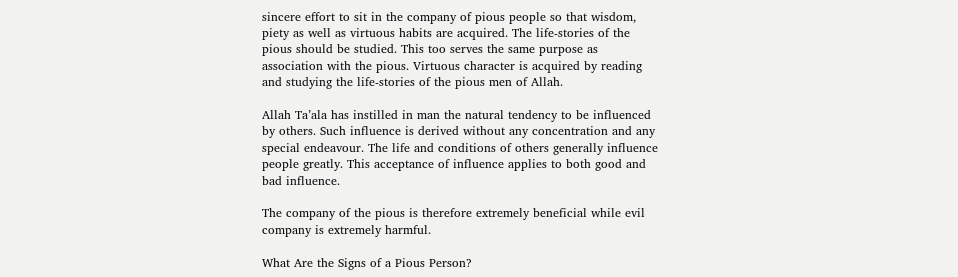sincere effort to sit in the company of pious people so that wisdom, piety as well as virtuous habits are acquired. The life-stories of the pious should be studied. This too serves the same purpose as association with the pious. Virtuous character is acquired by reading and studying the life-stories of the pious men of Allah.

Allah Ta’ala has instilled in man the natural tendency to be influenced by others. Such influence is derived without any concentration and any special endeavour. The life and conditions of others generally influence people greatly. This acceptance of influence applies to both good and bad influence.

The company of the pious is therefore extremely beneficial while evil company is extremely harmful.

What Are the Signs of a Pious Person?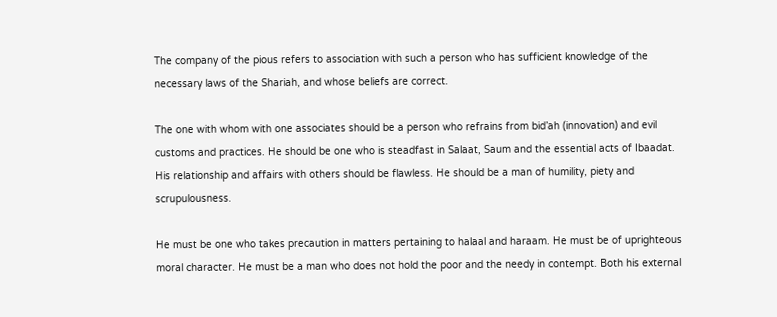The company of the pious refers to association with such a person who has sufficient knowledge of the necessary laws of the Shariah, and whose beliefs are correct.

The one with whom with one associates should be a person who refrains from bid’ah (innovation) and evil customs and practices. He should be one who is steadfast in Salaat, Saum and the essential acts of Ibaadat. His relationship and affairs with others should be flawless. He should be a man of humility, piety and scrupulousness.

He must be one who takes precaution in matters pertaining to halaal and haraam. He must be of uprighteous moral character. He must be a man who does not hold the poor and the needy in contempt. Both his external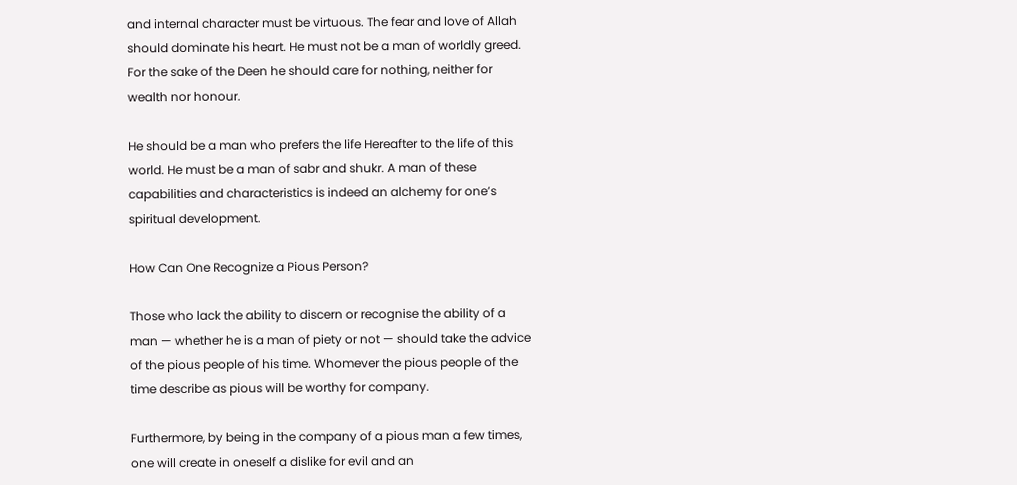and internal character must be virtuous. The fear and love of Allah should dominate his heart. He must not be a man of worldly greed. For the sake of the Deen he should care for nothing, neither for wealth nor honour.

He should be a man who prefers the life Hereafter to the life of this world. He must be a man of sabr and shukr. A man of these capabilities and characteristics is indeed an alchemy for one’s spiritual development.

How Can One Recognize a Pious Person?

Those who lack the ability to discern or recognise the ability of a man — whether he is a man of piety or not — should take the advice of the pious people of his time. Whomever the pious people of the time describe as pious will be worthy for company.

Furthermore, by being in the company of a pious man a few times, one will create in oneself a dislike for evil and an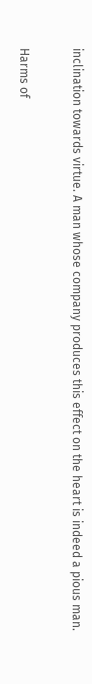inclination towards virtue. A man whose company produces this effect on the heart is indeed a pious man.

Harms of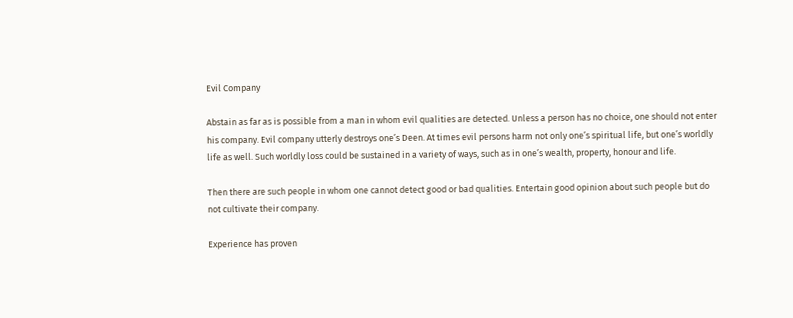Evil Company

Abstain as far as is possible from a man in whom evil qualities are detected. Unless a person has no choice, one should not enter his company. Evil company utterly destroys one’s Deen. At times evil persons harm not only one’s spiritual life, but one’s worldly life as well. Such worldly loss could be sustained in a variety of ways, such as in one’s wealth, property, honour and life.

Then there are such people in whom one cannot detect good or bad qualities. Entertain good opinion about such people but do not cultivate their company.

Experience has proven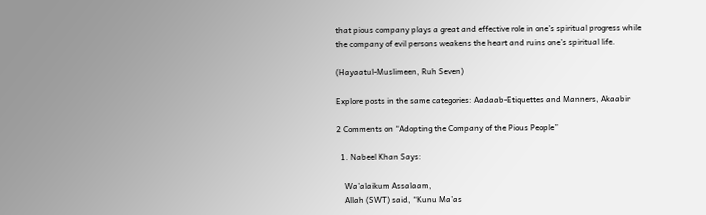that pious company plays a great and effective role in one’s spiritual progress while the company of evil persons weakens the heart and ruins one’s spiritual life.

(Hayaatul-Muslimeen, Ruh Seven)

Explore posts in the same categories: Aadaab-Etiquettes and Manners, Akaabir

2 Comments on “Adopting the Company of the Pious People”

  1. Nabeel Khan Says:

    Wa’alaikum Assalaam,
    Allah (SWT) said, “Kunu Ma’as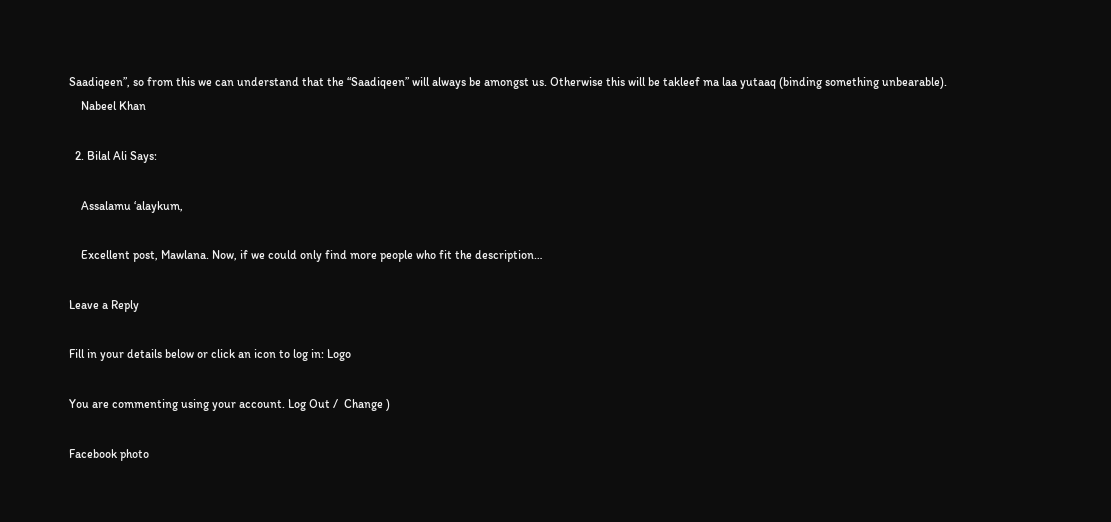Saadiqeen”, so from this we can understand that the “Saadiqeen” will always be amongst us. Otherwise this will be takleef ma laa yutaaq (binding something unbearable).
    Nabeel Khan

  2. Bilal Ali Says:

    Assalamu ‘alaykum,

    Excellent post, Mawlana. Now, if we could only find more people who fit the description…

Leave a Reply

Fill in your details below or click an icon to log in: Logo

You are commenting using your account. Log Out /  Change )

Facebook photo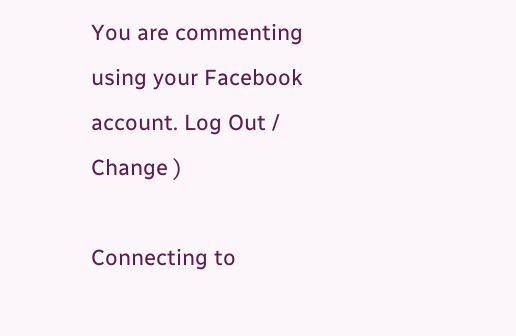You are commenting using your Facebook account. Log Out /  Change )

Connecting to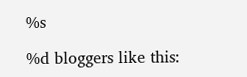%s

%d bloggers like this: